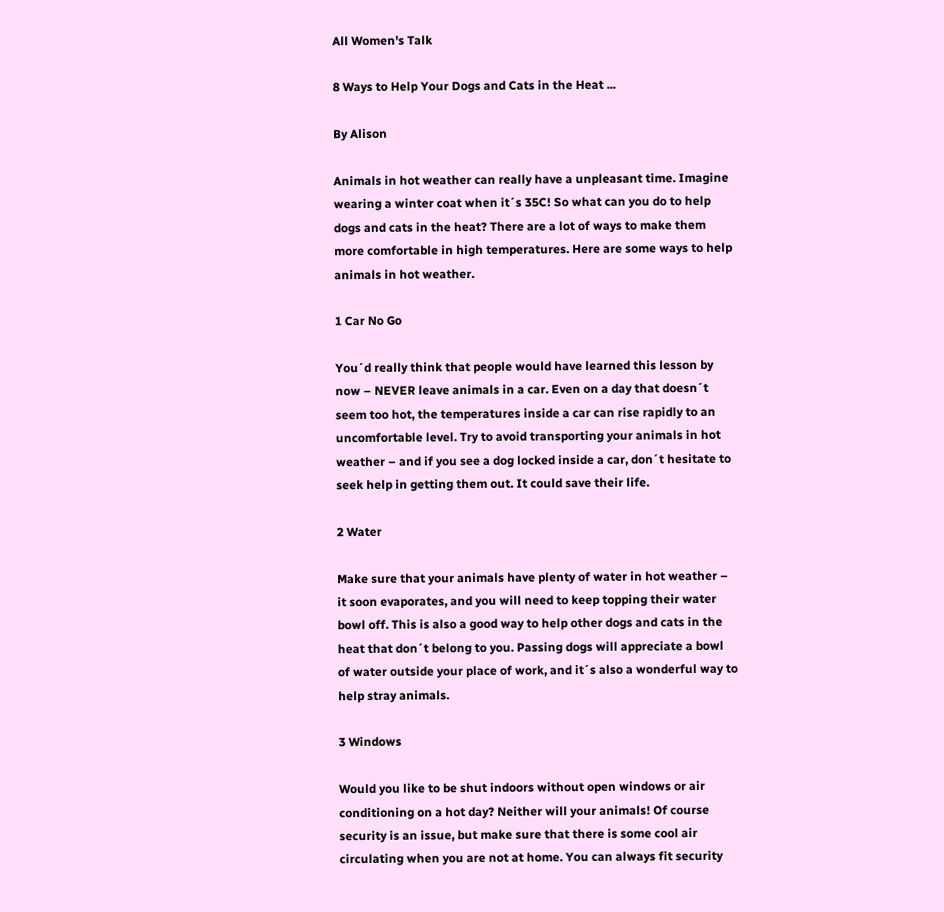All Women's Talk

8 Ways to Help Your Dogs and Cats in the Heat ...

By Alison

Animals in hot weather can really have a unpleasant time. Imagine wearing a winter coat when it´s 35C! So what can you do to help dogs and cats in the heat? There are a lot of ways to make them more comfortable in high temperatures. Here are some ways to help animals in hot weather.

1 Car No Go

You´d really think that people would have learned this lesson by now – NEVER leave animals in a car. Even on a day that doesn´t seem too hot, the temperatures inside a car can rise rapidly to an uncomfortable level. Try to avoid transporting your animals in hot weather – and if you see a dog locked inside a car, don´t hesitate to seek help in getting them out. It could save their life.

2 Water

Make sure that your animals have plenty of water in hot weather – it soon evaporates, and you will need to keep topping their water bowl off. This is also a good way to help other dogs and cats in the heat that don´t belong to you. Passing dogs will appreciate a bowl of water outside your place of work, and it´s also a wonderful way to help stray animals.

3 Windows

Would you like to be shut indoors without open windows or air conditioning on a hot day? Neither will your animals! Of course security is an issue, but make sure that there is some cool air circulating when you are not at home. You can always fit security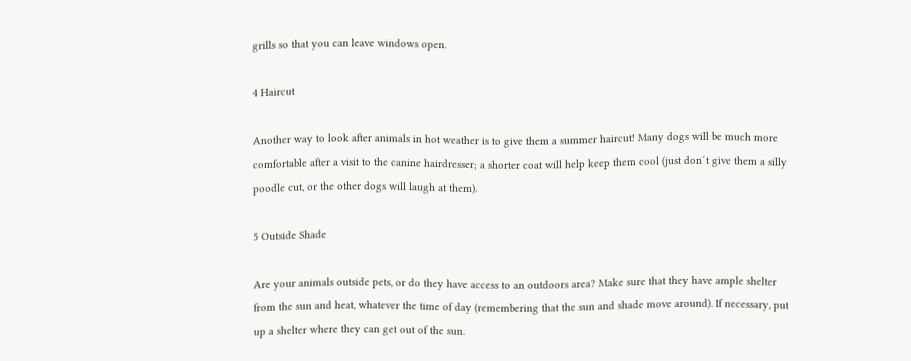grills so that you can leave windows open.

4 Haircut

Another way to look after animals in hot weather is to give them a summer haircut! Many dogs will be much more comfortable after a visit to the canine hairdresser; a shorter coat will help keep them cool (just don´t give them a silly poodle cut, or the other dogs will laugh at them).

5 Outside Shade

Are your animals outside pets, or do they have access to an outdoors area? Make sure that they have ample shelter from the sun and heat, whatever the time of day (remembering that the sun and shade move around). If necessary, put up a shelter where they can get out of the sun.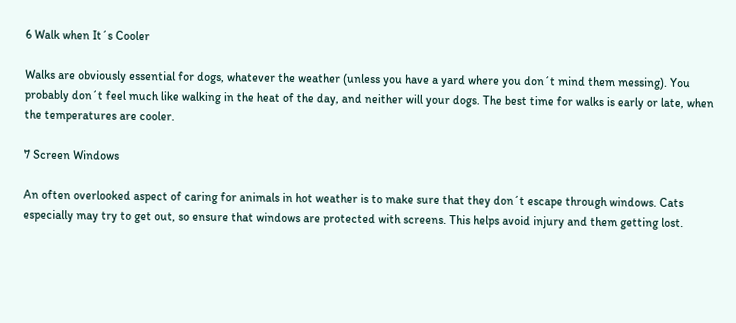6 Walk when It´s Cooler

Walks are obviously essential for dogs, whatever the weather (unless you have a yard where you don´t mind them messing). You probably don´t feel much like walking in the heat of the day, and neither will your dogs. The best time for walks is early or late, when the temperatures are cooler.

7 Screen Windows

An often overlooked aspect of caring for animals in hot weather is to make sure that they don´t escape through windows. Cats especially may try to get out, so ensure that windows are protected with screens. This helps avoid injury and them getting lost.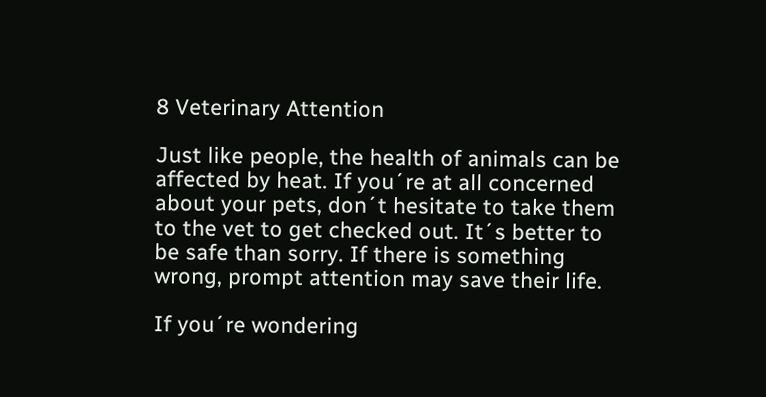8 Veterinary Attention

Just like people, the health of animals can be affected by heat. If you´re at all concerned about your pets, don´t hesitate to take them to the vet to get checked out. It´s better to be safe than sorry. If there is something wrong, prompt attention may save their life.

If you´re wondering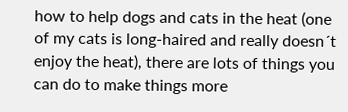how to help dogs and cats in the heat (one of my cats is long-haired and really doesn´t enjoy the heat), there are lots of things you can do to make things more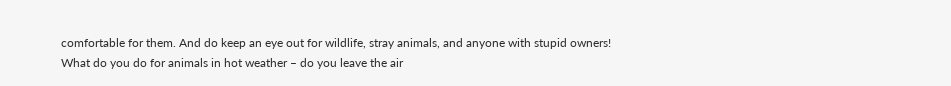comfortable for them. And do keep an eye out for wildlife, stray animals, and anyone with stupid owners! What do you do for animals in hot weather – do you leave the air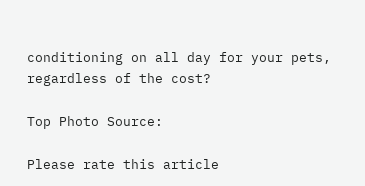conditioning on all day for your pets, regardless of the cost?

Top Photo Source:

Please rate this article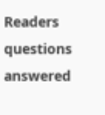Readers questions answered